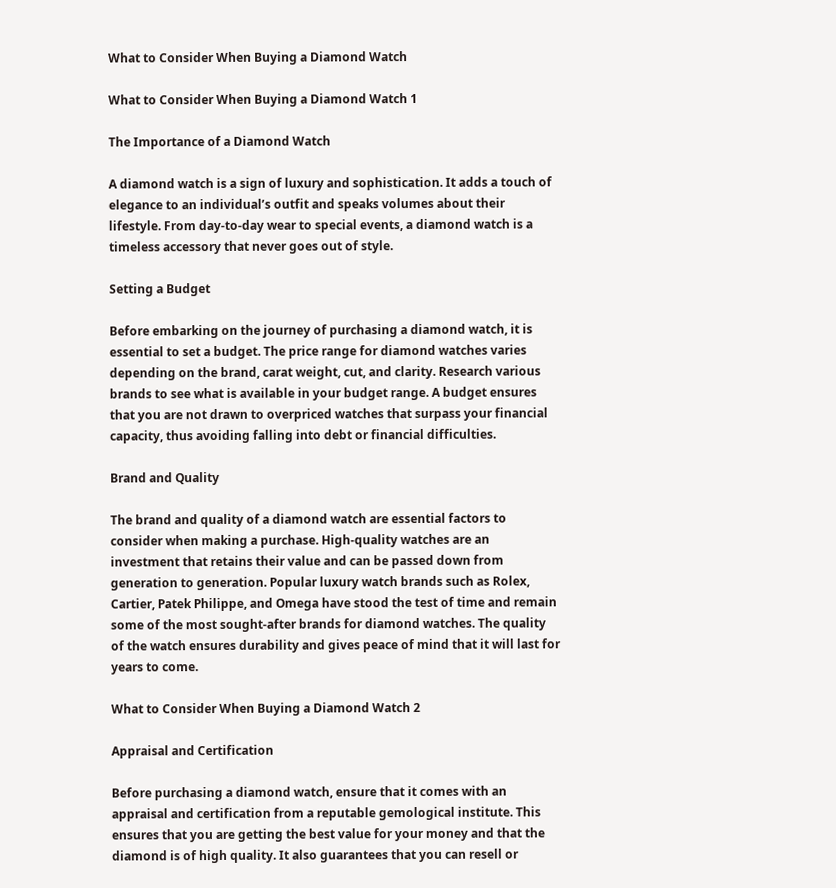What to Consider When Buying a Diamond Watch

What to Consider When Buying a Diamond Watch 1

The Importance of a Diamond Watch

A diamond watch is a sign of luxury and sophistication. It adds a touch of elegance to an individual’s outfit and speaks volumes about their lifestyle. From day-to-day wear to special events, a diamond watch is a timeless accessory that never goes out of style.

Setting a Budget

Before embarking on the journey of purchasing a diamond watch, it is essential to set a budget. The price range for diamond watches varies depending on the brand, carat weight, cut, and clarity. Research various brands to see what is available in your budget range. A budget ensures that you are not drawn to overpriced watches that surpass your financial capacity, thus avoiding falling into debt or financial difficulties.

Brand and Quality

The brand and quality of a diamond watch are essential factors to consider when making a purchase. High-quality watches are an investment that retains their value and can be passed down from generation to generation. Popular luxury watch brands such as Rolex, Cartier, Patek Philippe, and Omega have stood the test of time and remain some of the most sought-after brands for diamond watches. The quality of the watch ensures durability and gives peace of mind that it will last for years to come.

What to Consider When Buying a Diamond Watch 2

Appraisal and Certification

Before purchasing a diamond watch, ensure that it comes with an appraisal and certification from a reputable gemological institute. This ensures that you are getting the best value for your money and that the diamond is of high quality. It also guarantees that you can resell or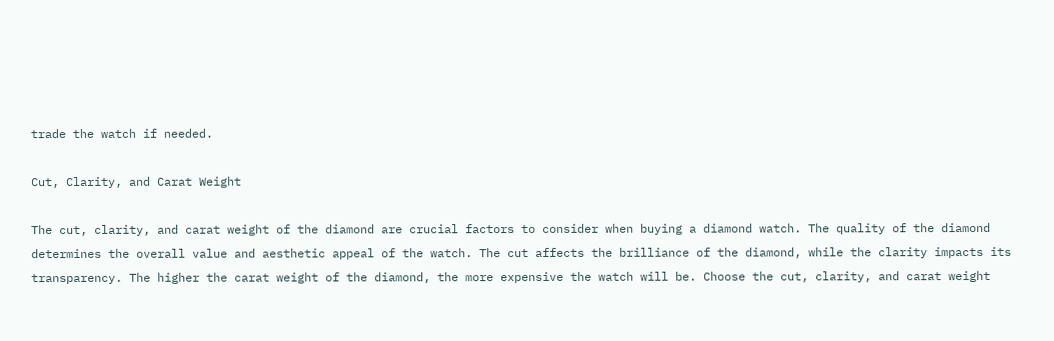trade the watch if needed.

Cut, Clarity, and Carat Weight

The cut, clarity, and carat weight of the diamond are crucial factors to consider when buying a diamond watch. The quality of the diamond determines the overall value and aesthetic appeal of the watch. The cut affects the brilliance of the diamond, while the clarity impacts its transparency. The higher the carat weight of the diamond, the more expensive the watch will be. Choose the cut, clarity, and carat weight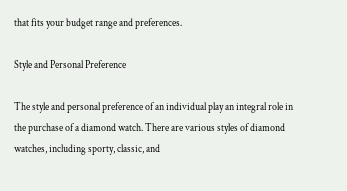that fits your budget range and preferences.

Style and Personal Preference

The style and personal preference of an individual play an integral role in the purchase of a diamond watch. There are various styles of diamond watches, including sporty, classic, and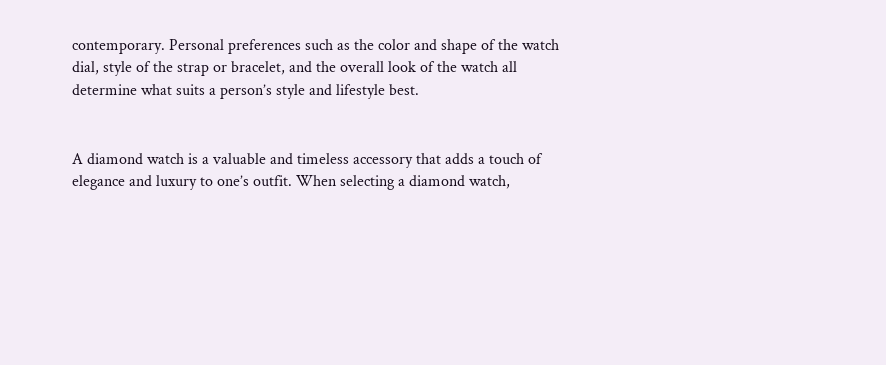contemporary. Personal preferences such as the color and shape of the watch dial, style of the strap or bracelet, and the overall look of the watch all determine what suits a person’s style and lifestyle best.


A diamond watch is a valuable and timeless accessory that adds a touch of elegance and luxury to one’s outfit. When selecting a diamond watch,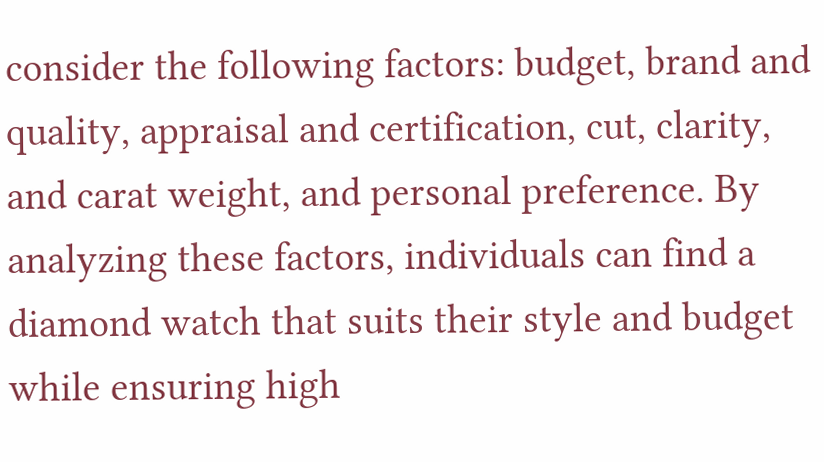consider the following factors: budget, brand and quality, appraisal and certification, cut, clarity, and carat weight, and personal preference. By analyzing these factors, individuals can find a diamond watch that suits their style and budget while ensuring high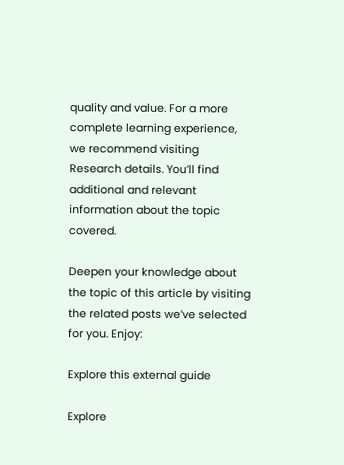quality and value. For a more complete learning experience, we recommend visiting Research details. You’ll find additional and relevant information about the topic covered.

Deepen your knowledge about the topic of this article by visiting the related posts we’ve selected for you. Enjoy:

Explore this external guide

Explore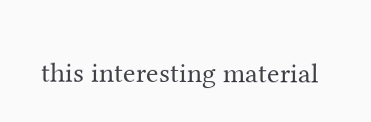this interesting material